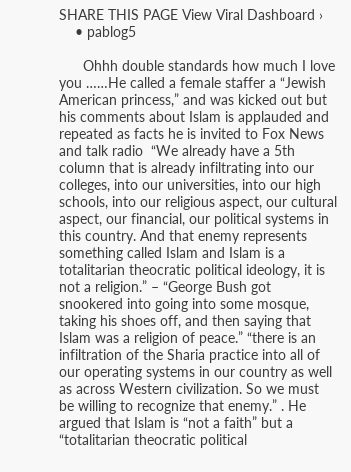SHARE THIS PAGE View Viral Dashboard ›
    • pablog5

      Ohhh double standards how much I love you ……He called a female staffer a “Jewish American princess,” and was kicked out but his comments about Islam is applauded and repeated as facts he is invited to Fox News and talk radio  “We already have a 5th column that is already infiltrating into our colleges, into our universities, into our high schools, into our religious aspect, our cultural aspect, our financial, our political systems in this country. And that enemy represents something called Islam and Islam is a totalitarian theocratic political ideology, it is not a religion.” – “George Bush got snookered into going into some mosque, taking his shoes off, and then saying that Islam was a religion of peace.” “there is an infiltration of the Sharia practice into all of our operating systems in our country as well as across Western civilization. So we must be willing to recognize that enemy.” . He argued that Islam is “not a faith” but a “totalitarian theocratic political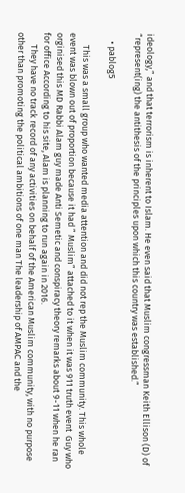ideology,” and that terrorism is inherent to Islam. He even said that Muslim congressman Keith Ellison (D) of “represent(ing) the antithesis of the principles upon which this country was established.”

    • pablog5

      This was a small group who wanted media attention and did not rep the Muslim community. This whole event was blown out of proportion because it had ” Muslim” attached to it when it was 911 truth event  Guy who orginised this MD Rabbi Alam guy made Anti Semetic and conspiracy theory remarks about 9-11 when he ran for office According to his site, Alam is planning to run again in 2016.
      They have no track record of any activities on behalf of the American Muslim community, with no purpose other than promoting the political ambitions of one man The leadership of AMPAC and the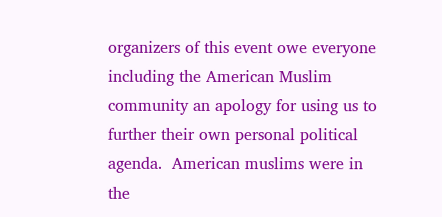organizers of this event owe everyone including the American Muslim community an apology for using us to further their own personal political agenda.  American muslims were in the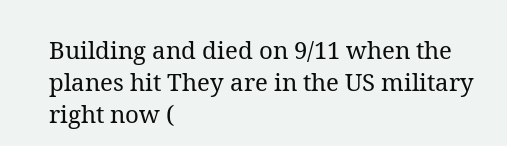Building and died on 9/11 when the planes hit They are in the US military right now (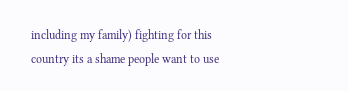including my family) fighting for this country its a shame people want to use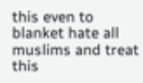this even to blanket hate all muslims and treat this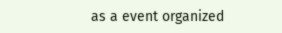as a event organized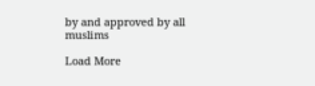by and approved by all muslims

Load More